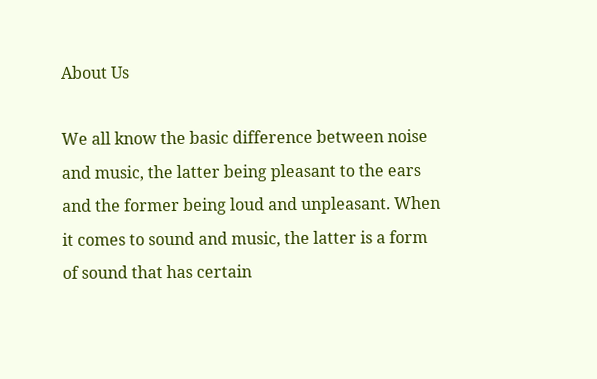About Us

We all know the basic difference between noise and music, the latter being pleasant to the ears and the former being loud and unpleasant. When it comes to sound and music, the latter is a form of sound that has certain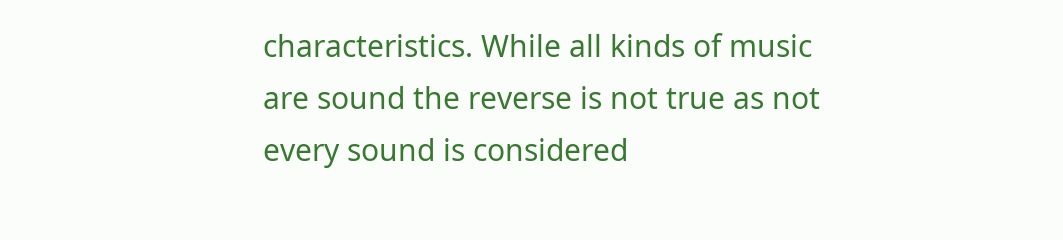characteristics. While all kinds of music are sound the reverse is not true as not every sound is considered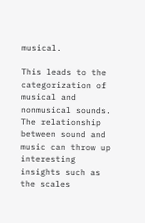musical.

This leads to the categorization of musical and nonmusical sounds. The relationship between sound and music can throw up interesting insights such as the scales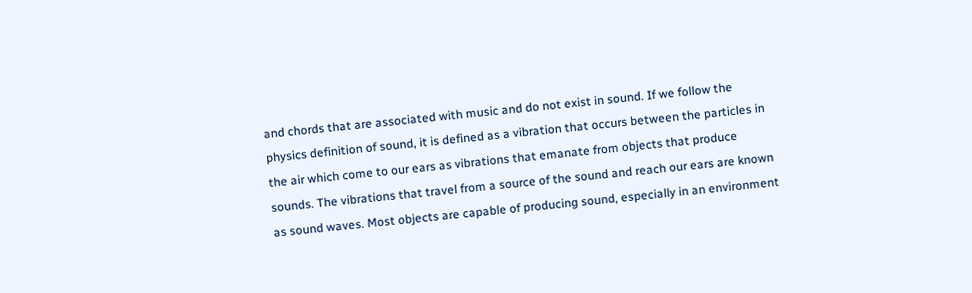and chords that are associated with music and do not exist in sound. If we follow the physics definition of sound, it is defined as a vibration that occurs between the particles in the air which come to our ears as vibrations that emanate from objects that produce sounds. The vibrations that travel from a source of the sound and reach our ears are known as sound waves. Most objects are capable of producing sound, especially in an environment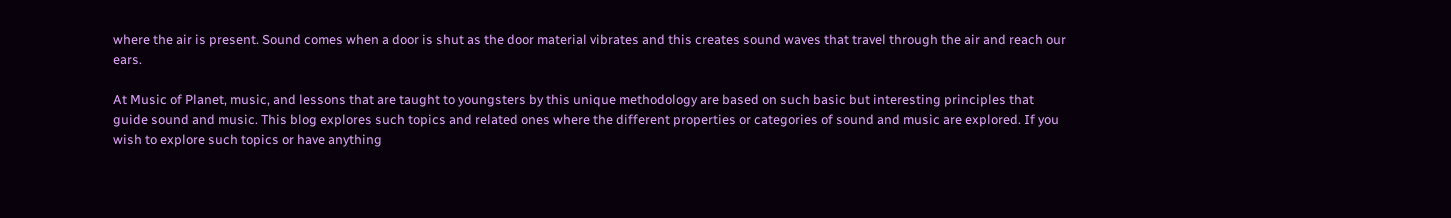where the air is present. Sound comes when a door is shut as the door material vibrates and this creates sound waves that travel through the air and reach our ears.

At Music of Planet, music, and lessons that are taught to youngsters by this unique methodology are based on such basic but interesting principles that guide sound and music. This blog explores such topics and related ones where the different properties or categories of sound and music are explored. If you wish to explore such topics or have anything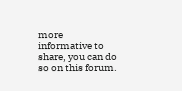more informative to share, you can do so on this forum.